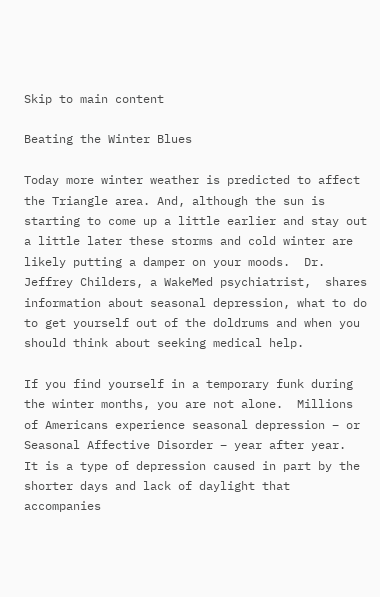Skip to main content

Beating the Winter Blues

Today more winter weather is predicted to affect the Triangle area. And, although the sun is starting to come up a little earlier and stay out a little later these storms and cold winter are likely putting a damper on your moods.  Dr. Jeffrey Childers, a WakeMed psychiatrist,  shares information about seasonal depression, what to do to get yourself out of the doldrums and when you should think about seeking medical help.

If you find yourself in a temporary funk during the winter months, you are not alone.  Millions of Americans experience seasonal depression – or Seasonal Affective Disorder – year after year.  It is a type of depression caused in part by the shorter days and lack of daylight that accompanies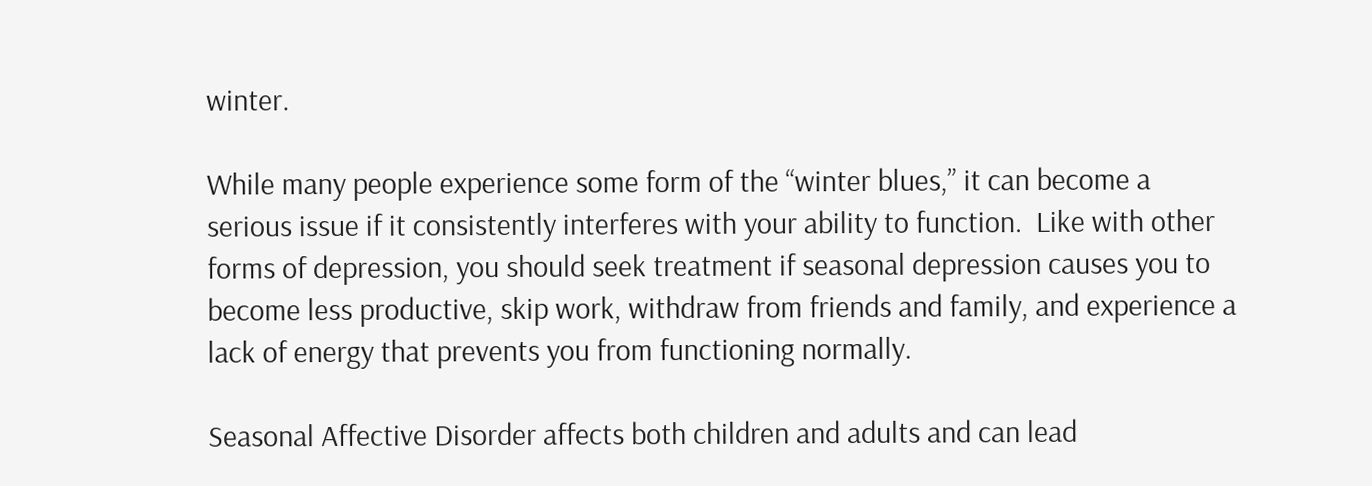winter.

While many people experience some form of the “winter blues,” it can become a serious issue if it consistently interferes with your ability to function.  Like with other forms of depression, you should seek treatment if seasonal depression causes you to become less productive, skip work, withdraw from friends and family, and experience a lack of energy that prevents you from functioning normally.

Seasonal Affective Disorder affects both children and adults and can lead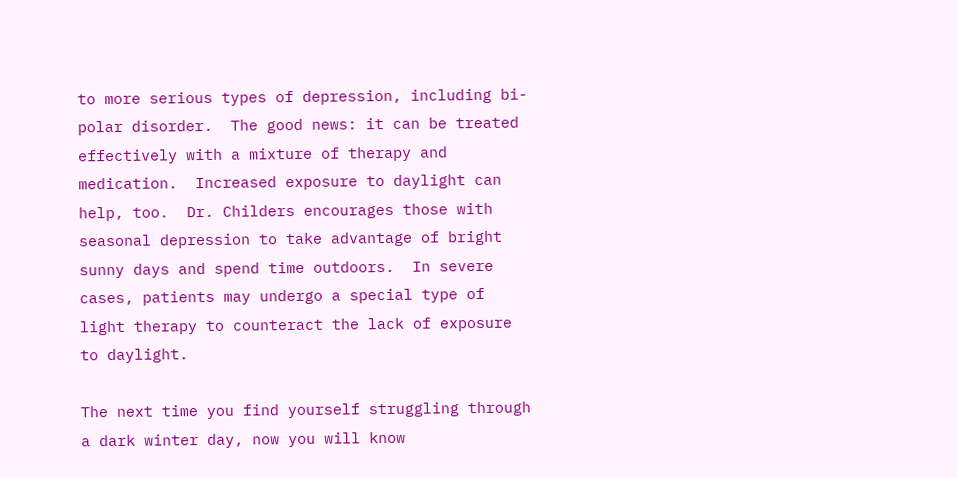to more serious types of depression, including bi-polar disorder.  The good news: it can be treated effectively with a mixture of therapy and medication.  Increased exposure to daylight can help, too.  Dr. Childers encourages those with seasonal depression to take advantage of bright sunny days and spend time outdoors.  In severe cases, patients may undergo a special type of light therapy to counteract the lack of exposure to daylight.

The next time you find yourself struggling through a dark winter day, now you will know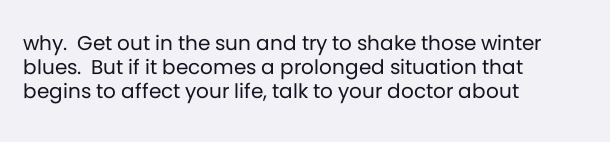why.  Get out in the sun and try to shake those winter blues.  But if it becomes a prolonged situation that begins to affect your life, talk to your doctor about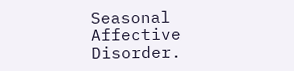Seasonal Affective Disorder.